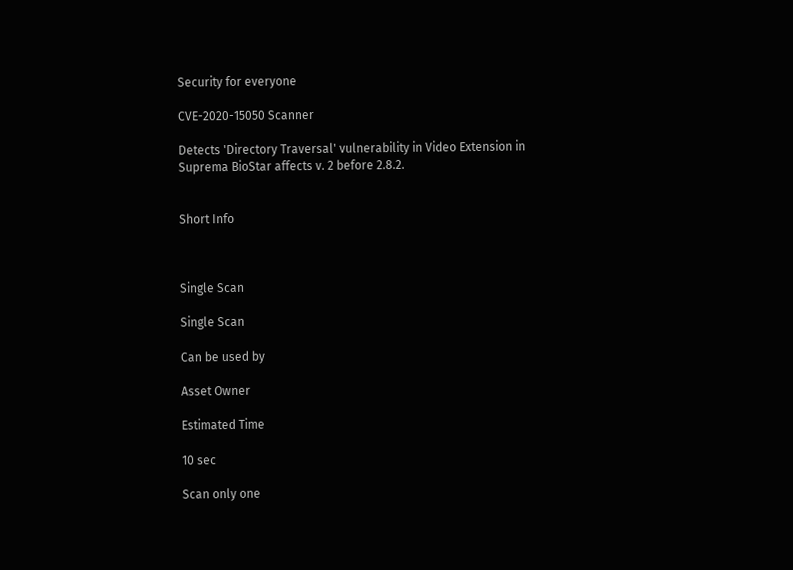Security for everyone

CVE-2020-15050 Scanner

Detects 'Directory Traversal' vulnerability in Video Extension in Suprema BioStar affects v. 2 before 2.8.2.


Short Info



Single Scan

Single Scan

Can be used by

Asset Owner

Estimated Time

10 sec

Scan only one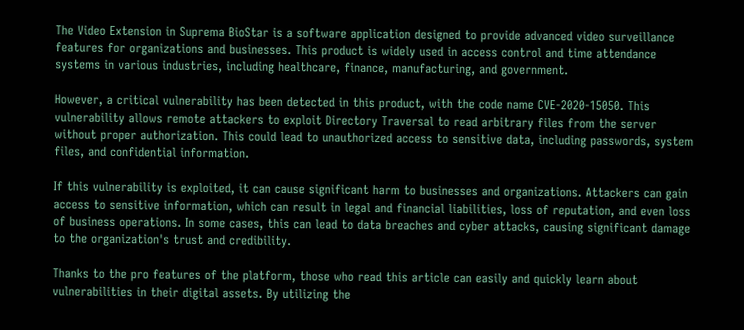The Video Extension in Suprema BioStar is a software application designed to provide advanced video surveillance features for organizations and businesses. This product is widely used in access control and time attendance systems in various industries, including healthcare, finance, manufacturing, and government.

However, a critical vulnerability has been detected in this product, with the code name CVE-2020-15050. This vulnerability allows remote attackers to exploit Directory Traversal to read arbitrary files from the server without proper authorization. This could lead to unauthorized access to sensitive data, including passwords, system files, and confidential information.

If this vulnerability is exploited, it can cause significant harm to businesses and organizations. Attackers can gain access to sensitive information, which can result in legal and financial liabilities, loss of reputation, and even loss of business operations. In some cases, this can lead to data breaches and cyber attacks, causing significant damage to the organization's trust and credibility.

Thanks to the pro features of the platform, those who read this article can easily and quickly learn about vulnerabilities in their digital assets. By utilizing the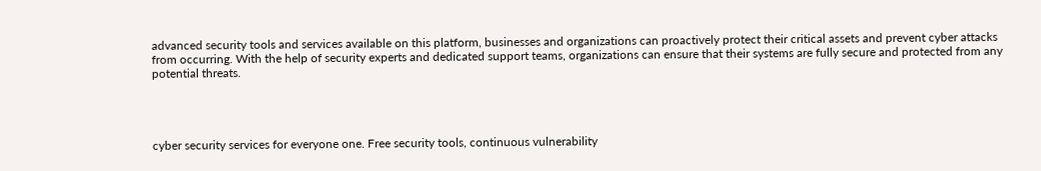advanced security tools and services available on this platform, businesses and organizations can proactively protect their critical assets and prevent cyber attacks from occurring. With the help of security experts and dedicated support teams, organizations can ensure that their systems are fully secure and protected from any potential threats.




cyber security services for everyone one. Free security tools, continuous vulnerability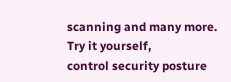scanning and many more.
Try it yourself,
control security posture